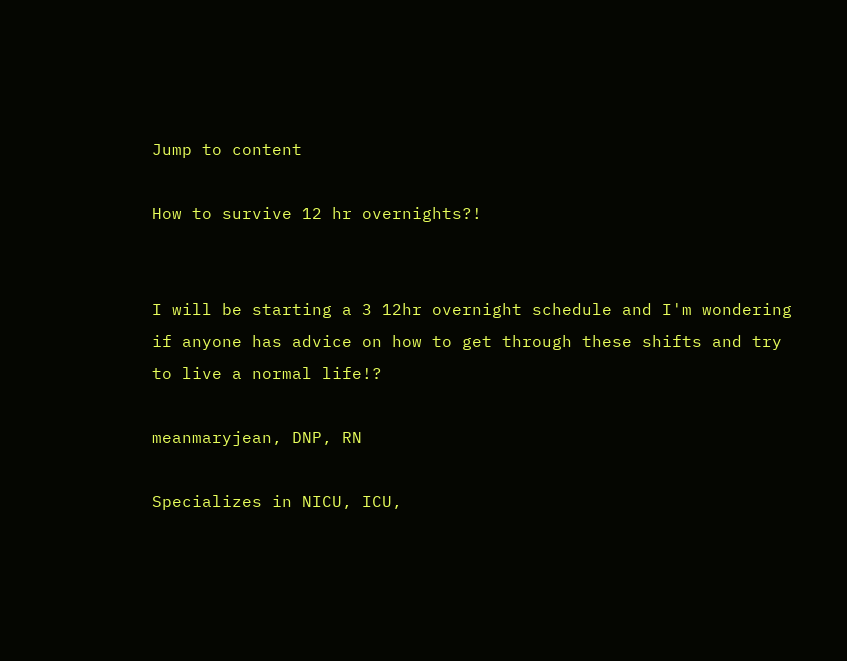Jump to content

How to survive 12 hr overnights?!


I will be starting a 3 12hr overnight schedule and I'm wondering if anyone has advice on how to get through these shifts and try to live a normal life!?

meanmaryjean, DNP, RN

Specializes in NICU, ICU,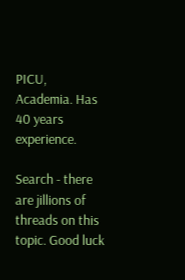PICU, Academia. Has 40 years experience.

Search - there are jillions of threads on this topic. Good luck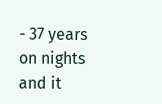- 37 years on nights and it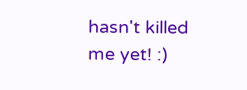hasn't killed me yet! :)